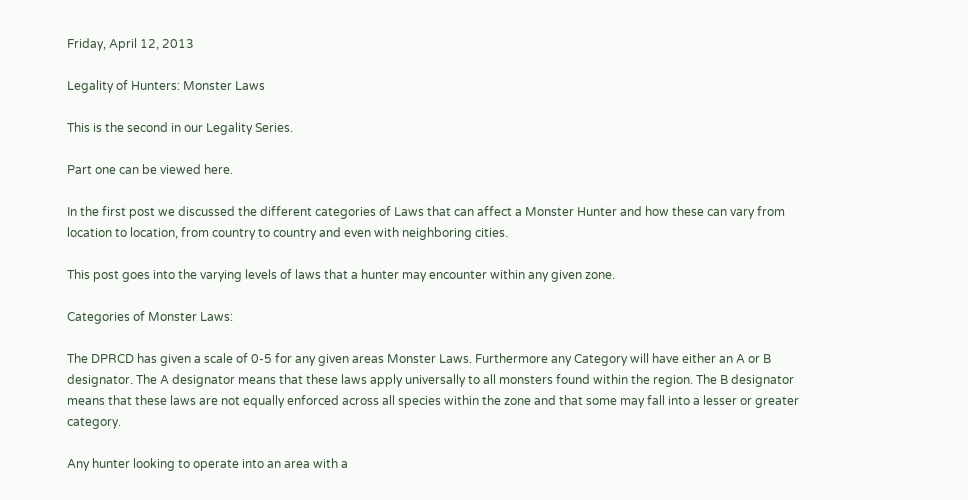Friday, April 12, 2013

Legality of Hunters: Monster Laws

This is the second in our Legality Series.

Part one can be viewed here.

In the first post we discussed the different categories of Laws that can affect a Monster Hunter and how these can vary from location to location, from country to country and even with neighboring cities.

This post goes into the varying levels of laws that a hunter may encounter within any given zone.

Categories of Monster Laws:

The DPRCD has given a scale of 0-5 for any given areas Monster Laws. Furthermore any Category will have either an A or B designator. The A designator means that these laws apply universally to all monsters found within the region. The B designator means that these laws are not equally enforced across all species within the zone and that some may fall into a lesser or greater category.

Any hunter looking to operate into an area with a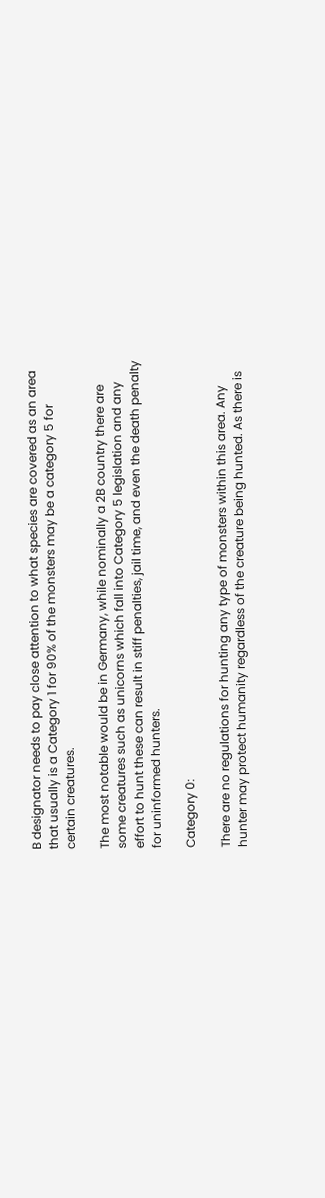B designator needs to pay close attention to what species are covered as an area that usually is a Category 1 for 90% of the monsters may be a category 5 for certain creatures.

The most notable would be in Germany, while nominally a 2B country there are some creatures such as unicorns which fall into Category 5 legislation and any effort to hunt these can result in stiff penalties, jail time, and even the death penalty for uninformed hunters.

Category 0:

There are no regulations for hunting any type of monsters within this area. Any hunter may protect humanity regardless of the creature being hunted. As there is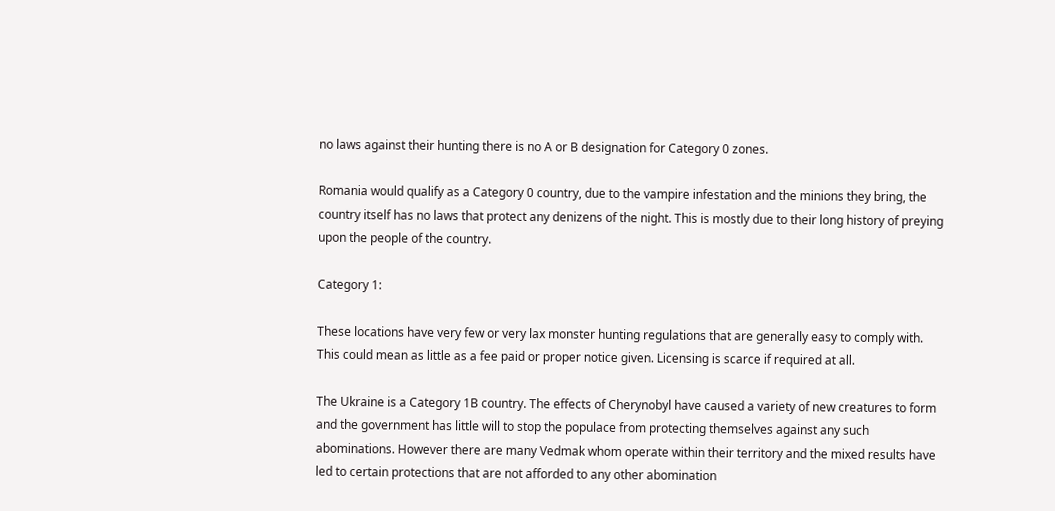no laws against their hunting there is no A or B designation for Category 0 zones.

Romania would qualify as a Category 0 country, due to the vampire infestation and the minions they bring, the country itself has no laws that protect any denizens of the night. This is mostly due to their long history of preying upon the people of the country.

Category 1:

These locations have very few or very lax monster hunting regulations that are generally easy to comply with. This could mean as little as a fee paid or proper notice given. Licensing is scarce if required at all.

The Ukraine is a Category 1B country. The effects of Cherynobyl have caused a variety of new creatures to form and the government has little will to stop the populace from protecting themselves against any such abominations. However there are many Vedmak whom operate within their territory and the mixed results have led to certain protections that are not afforded to any other abomination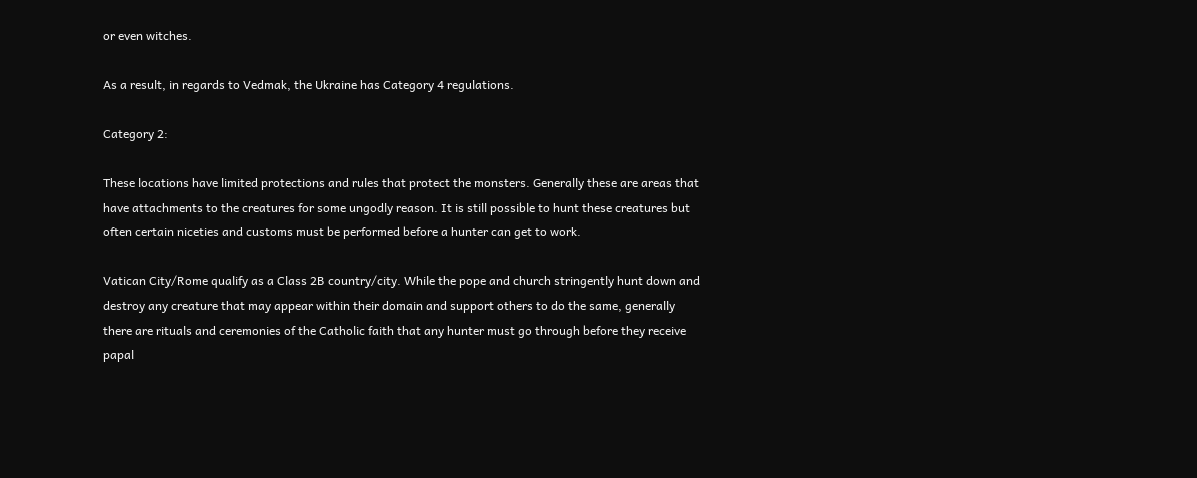or even witches.

As a result, in regards to Vedmak, the Ukraine has Category 4 regulations.

Category 2:

These locations have limited protections and rules that protect the monsters. Generally these are areas that have attachments to the creatures for some ungodly reason. It is still possible to hunt these creatures but often certain niceties and customs must be performed before a hunter can get to work.

Vatican City/Rome qualify as a Class 2B country/city. While the pope and church stringently hunt down and destroy any creature that may appear within their domain and support others to do the same, generally there are rituals and ceremonies of the Catholic faith that any hunter must go through before they receive papal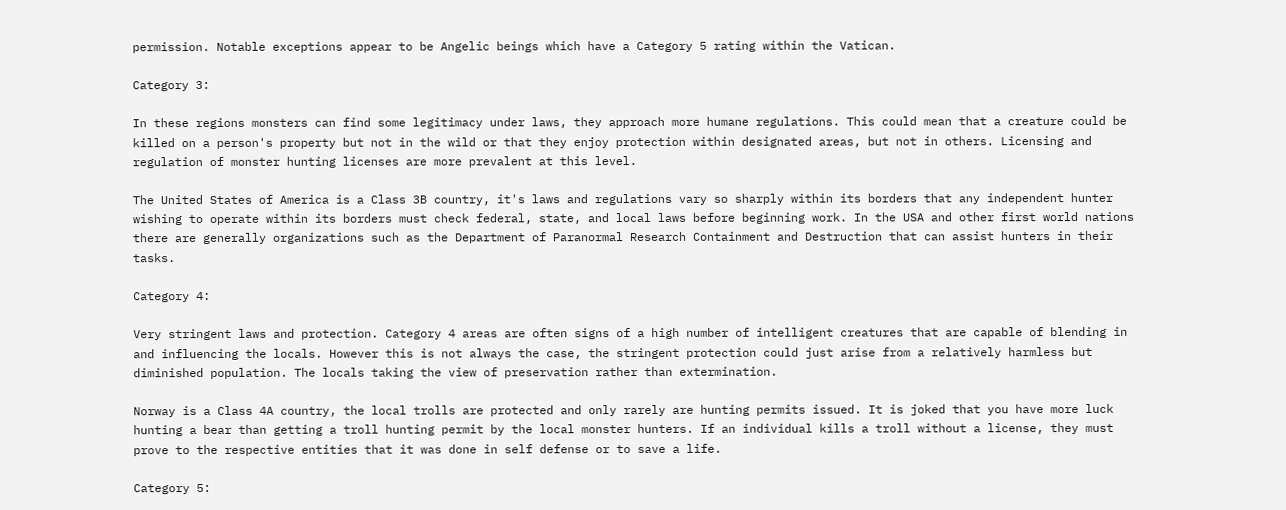permission. Notable exceptions appear to be Angelic beings which have a Category 5 rating within the Vatican.

Category 3:

In these regions monsters can find some legitimacy under laws, they approach more humane regulations. This could mean that a creature could be killed on a person's property but not in the wild or that they enjoy protection within designated areas, but not in others. Licensing and regulation of monster hunting licenses are more prevalent at this level.

The United States of America is a Class 3B country, it's laws and regulations vary so sharply within its borders that any independent hunter wishing to operate within its borders must check federal, state, and local laws before beginning work. In the USA and other first world nations there are generally organizations such as the Department of Paranormal Research Containment and Destruction that can assist hunters in their tasks.

Category 4:

Very stringent laws and protection. Category 4 areas are often signs of a high number of intelligent creatures that are capable of blending in and influencing the locals. However this is not always the case, the stringent protection could just arise from a relatively harmless but diminished population. The locals taking the view of preservation rather than extermination.

Norway is a Class 4A country, the local trolls are protected and only rarely are hunting permits issued. It is joked that you have more luck hunting a bear than getting a troll hunting permit by the local monster hunters. If an individual kills a troll without a license, they must prove to the respective entities that it was done in self defense or to save a life.

Category 5: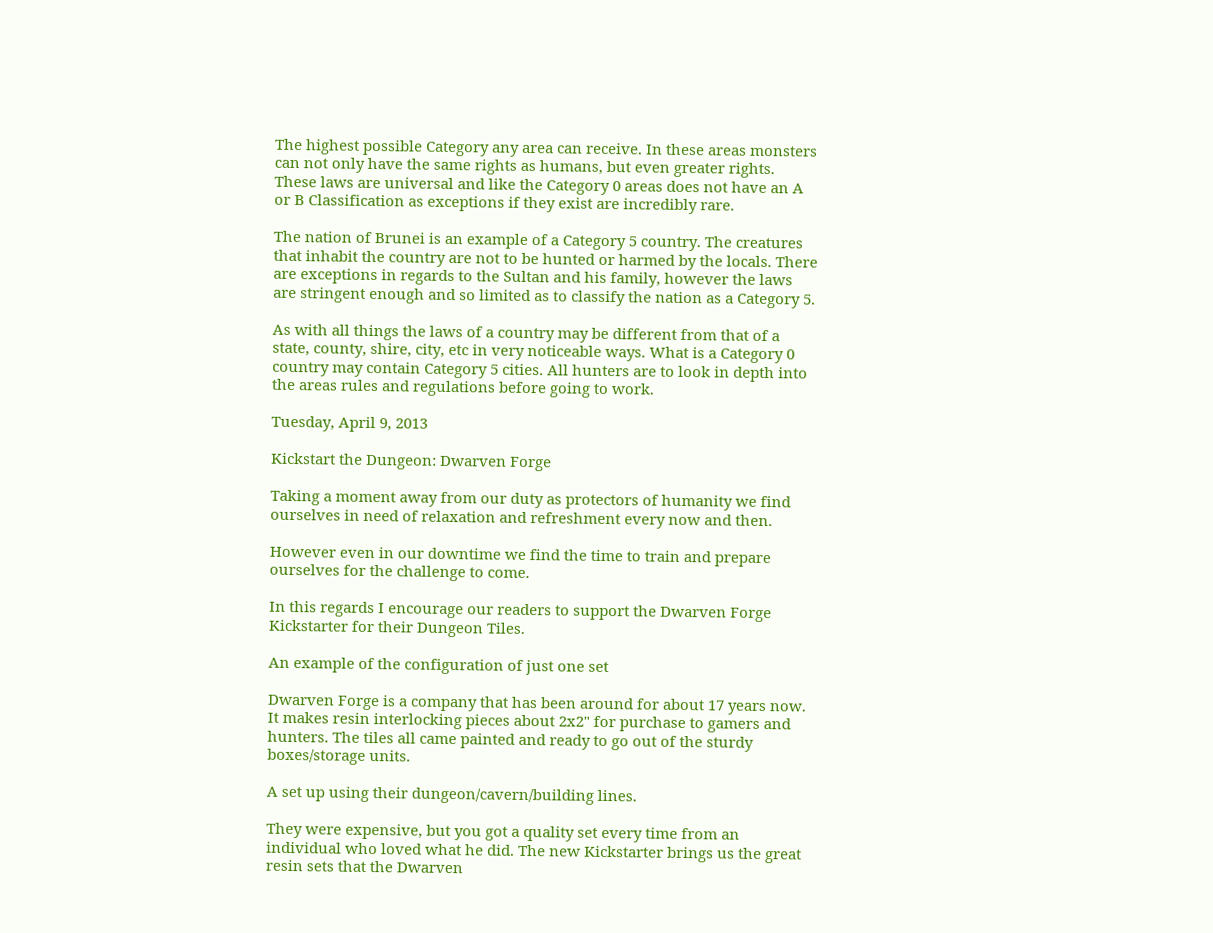The highest possible Category any area can receive. In these areas monsters can not only have the same rights as humans, but even greater rights. These laws are universal and like the Category 0 areas does not have an A or B Classification as exceptions if they exist are incredibly rare.

The nation of Brunei is an example of a Category 5 country. The creatures that inhabit the country are not to be hunted or harmed by the locals. There are exceptions in regards to the Sultan and his family, however the laws are stringent enough and so limited as to classify the nation as a Category 5.

As with all things the laws of a country may be different from that of a state, county, shire, city, etc in very noticeable ways. What is a Category 0 country may contain Category 5 cities. All hunters are to look in depth into the areas rules and regulations before going to work.

Tuesday, April 9, 2013

Kickstart the Dungeon: Dwarven Forge

Taking a moment away from our duty as protectors of humanity we find ourselves in need of relaxation and refreshment every now and then.

However even in our downtime we find the time to train and prepare ourselves for the challenge to come.

In this regards I encourage our readers to support the Dwarven Forge Kickstarter for their Dungeon Tiles.

An example of the configuration of just one set

Dwarven Forge is a company that has been around for about 17 years now. It makes resin interlocking pieces about 2x2" for purchase to gamers and hunters. The tiles all came painted and ready to go out of the sturdy boxes/storage units.

A set up using their dungeon/cavern/building lines.

They were expensive, but you got a quality set every time from an individual who loved what he did. The new Kickstarter brings us the great resin sets that the Dwarven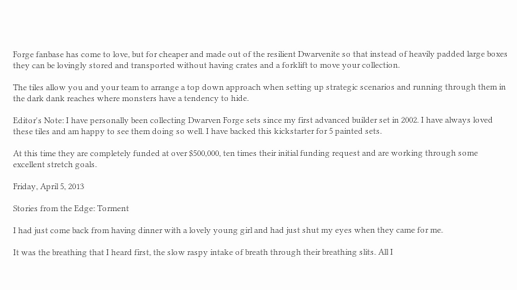Forge fanbase has come to love, but for cheaper and made out of the resilient Dwarvenite so that instead of heavily padded large boxes they can be lovingly stored and transported without having crates and a forklift to move your collection.

The tiles allow you and your team to arrange a top down approach when setting up strategic scenarios and running through them in the dark dank reaches where monsters have a tendency to hide.

Editor's Note: I have personally been collecting Dwarven Forge sets since my first advanced builder set in 2002. I have always loved these tiles and am happy to see them doing so well. I have backed this kickstarter for 5 painted sets.

At this time they are completely funded at over $500,000, ten times their initial funding request and are working through some excellent stretch goals.

Friday, April 5, 2013

Stories from the Edge: Torment

I had just come back from having dinner with a lovely young girl and had just shut my eyes when they came for me.

It was the breathing that I heard first, the slow raspy intake of breath through their breathing slits. All I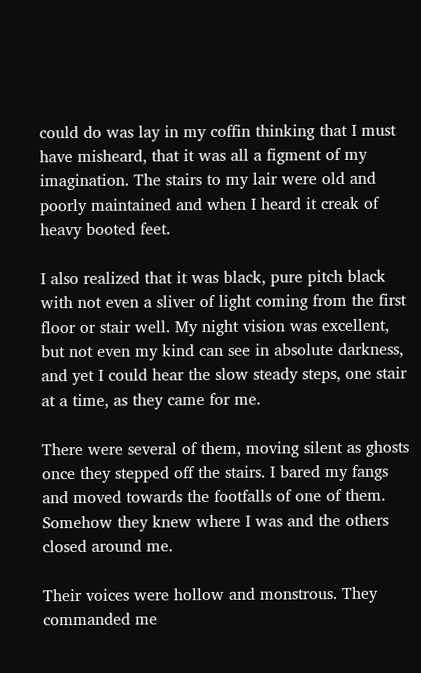could do was lay in my coffin thinking that I must have misheard, that it was all a figment of my imagination. The stairs to my lair were old and poorly maintained and when I heard it creak of heavy booted feet.

I also realized that it was black, pure pitch black with not even a sliver of light coming from the first floor or stair well. My night vision was excellent, but not even my kind can see in absolute darkness, and yet I could hear the slow steady steps, one stair at a time, as they came for me.

There were several of them, moving silent as ghosts once they stepped off the stairs. I bared my fangs and moved towards the footfalls of one of them. Somehow they knew where I was and the others closed around me.

Their voices were hollow and monstrous. They commanded me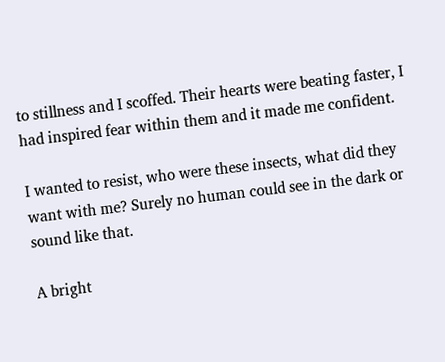to stillness and I scoffed. Their hearts were beating faster, I had inspired fear within them and it made me confident.

I wanted to resist, who were these insects, what did they want with me? Surely no human could see in the dark or sound like that.

A bright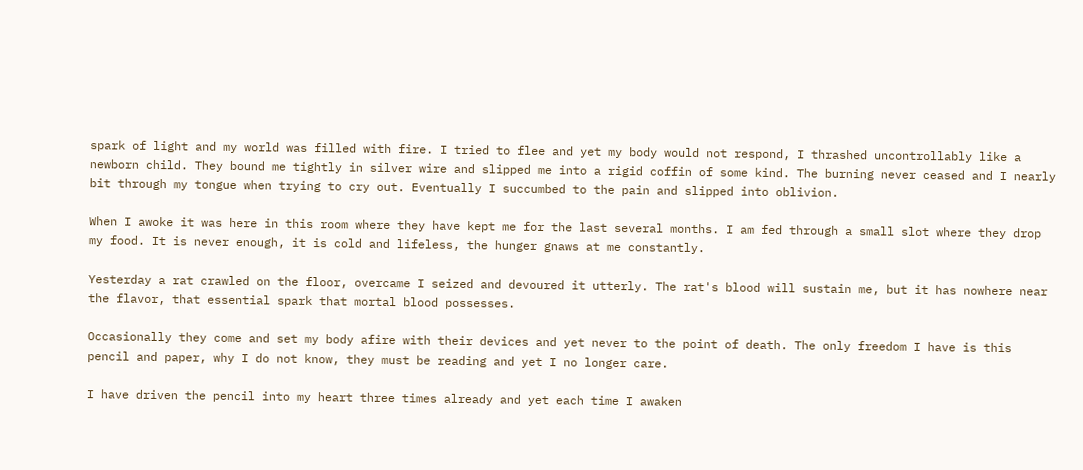spark of light and my world was filled with fire. I tried to flee and yet my body would not respond, I thrashed uncontrollably like a newborn child. They bound me tightly in silver wire and slipped me into a rigid coffin of some kind. The burning never ceased and I nearly bit through my tongue when trying to cry out. Eventually I succumbed to the pain and slipped into oblivion.

When I awoke it was here in this room where they have kept me for the last several months. I am fed through a small slot where they drop my food. It is never enough, it is cold and lifeless, the hunger gnaws at me constantly.

Yesterday a rat crawled on the floor, overcame I seized and devoured it utterly. The rat's blood will sustain me, but it has nowhere near the flavor, that essential spark that mortal blood possesses.

Occasionally they come and set my body afire with their devices and yet never to the point of death. The only freedom I have is this pencil and paper, why I do not know, they must be reading and yet I no longer care.

I have driven the pencil into my heart three times already and yet each time I awaken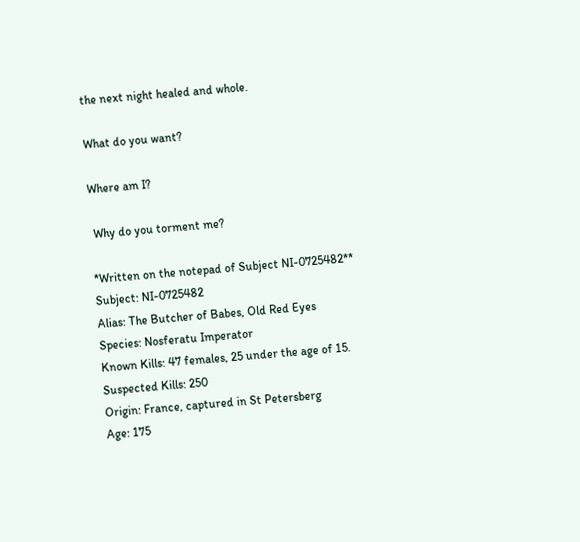the next night healed and whole.

What do you want?

Where am I?

 Why do you torment me?

*Written on the notepad of Subject NI-0725482**
Subject: NI-0725482
Alias: The Butcher of Babes, Old Red Eyes
Species: Nosferatu Imperator
Known Kills: 47 females, 25 under the age of 15.
Suspected Kills: 250
Origin: France, captured in St Petersberg
Age: 175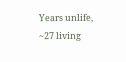Years unlife, ~27 living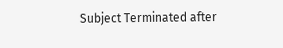Subject Terminated after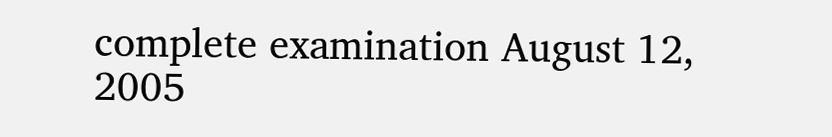complete examination August 12, 2005